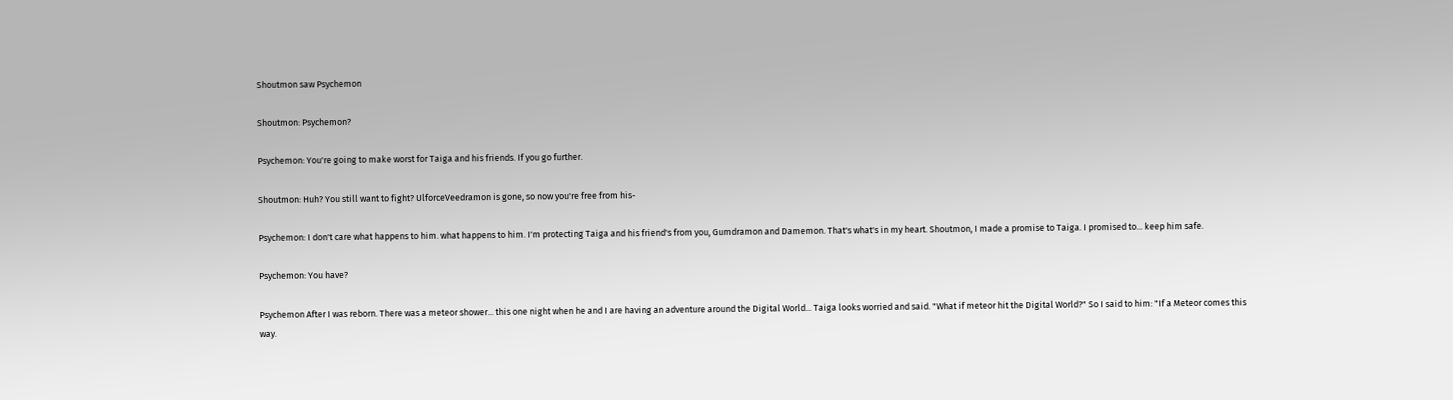Shoutmon saw Psychemon

Shoutmon: Psychemon?

Psychemon: You're going to make worst for Taiga and his friends. If you go further.

Shoutmon: Huh? You still want to fight? UlforceVeedramon is gone, so now you're free from his-

Psychemon: I don't care what happens to him. what happens to him. I'm protecting Taiga and his friend's from you, Gumdramon and Damemon. That's what's in my heart. Shoutmon, I made a promise to Taiga. I promised to... keep him safe.

Psychemon: You have?

Psychemon After I was reborn. There was a meteor shower... this one night when he and I are having an adventure around the Digital World... Taiga looks worried and said. "What if meteor hit the Digital World?" So I said to him: "If a Meteor comes this way.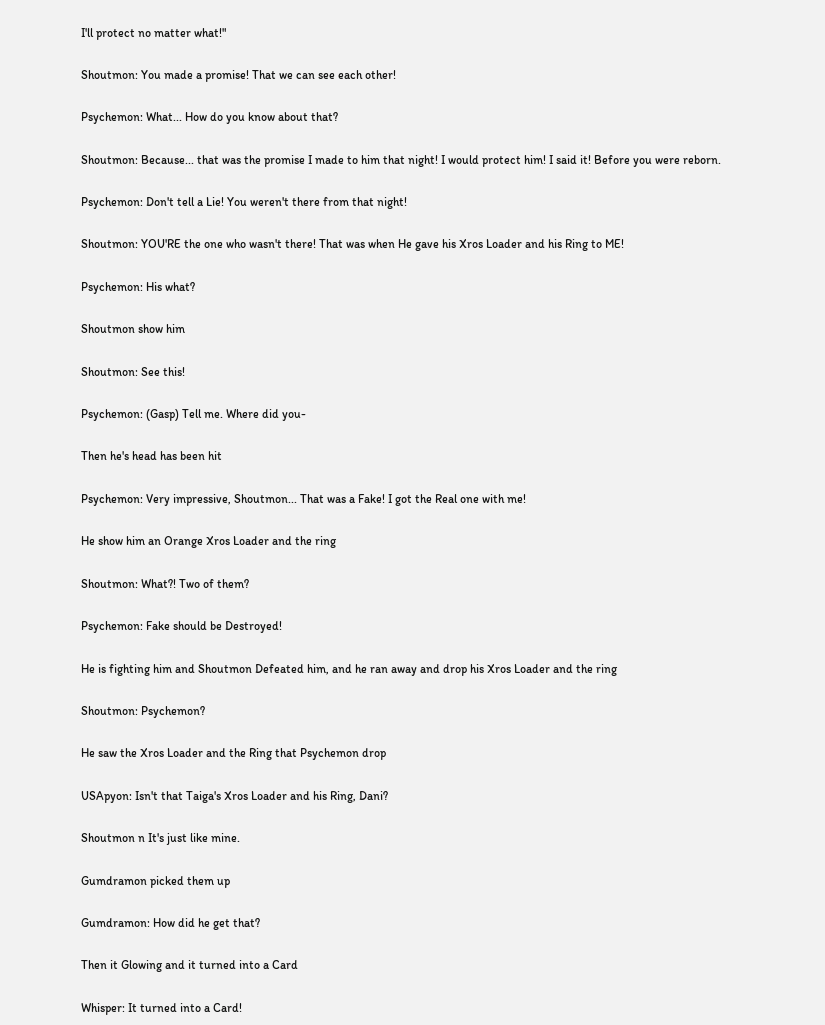I'll protect no matter what!"

Shoutmon: You made a promise! That we can see each other!

Psychemon: What... How do you know about that?

Shoutmon: Because... that was the promise I made to him that night! I would protect him! I said it! Before you were reborn.

Psychemon: Don't tell a Lie! You weren't there from that night!

Shoutmon: YOU'RE the one who wasn't there! That was when He gave his Xros Loader and his Ring to ME!

Psychemon: His what?

Shoutmon show him

Shoutmon: See this!

Psychemon: (Gasp) Tell me. Where did you-

Then he's head has been hit

Psychemon: Very impressive, Shoutmon... That was a Fake! I got the Real one with me!

He show him an Orange Xros Loader and the ring

Shoutmon: What?! Two of them?

Psychemon: Fake should be Destroyed!

He is fighting him and Shoutmon Defeated him, and he ran away and drop his Xros Loader and the ring

Shoutmon: Psychemon?

He saw the Xros Loader and the Ring that Psychemon drop

USApyon: Isn't that Taiga's Xros Loader and his Ring, Dani?

Shoutmon n It's just like mine.

Gumdramon picked them up

Gumdramon: How did he get that?

Then it Glowing and it turned into a Card

Whisper: It turned into a Card!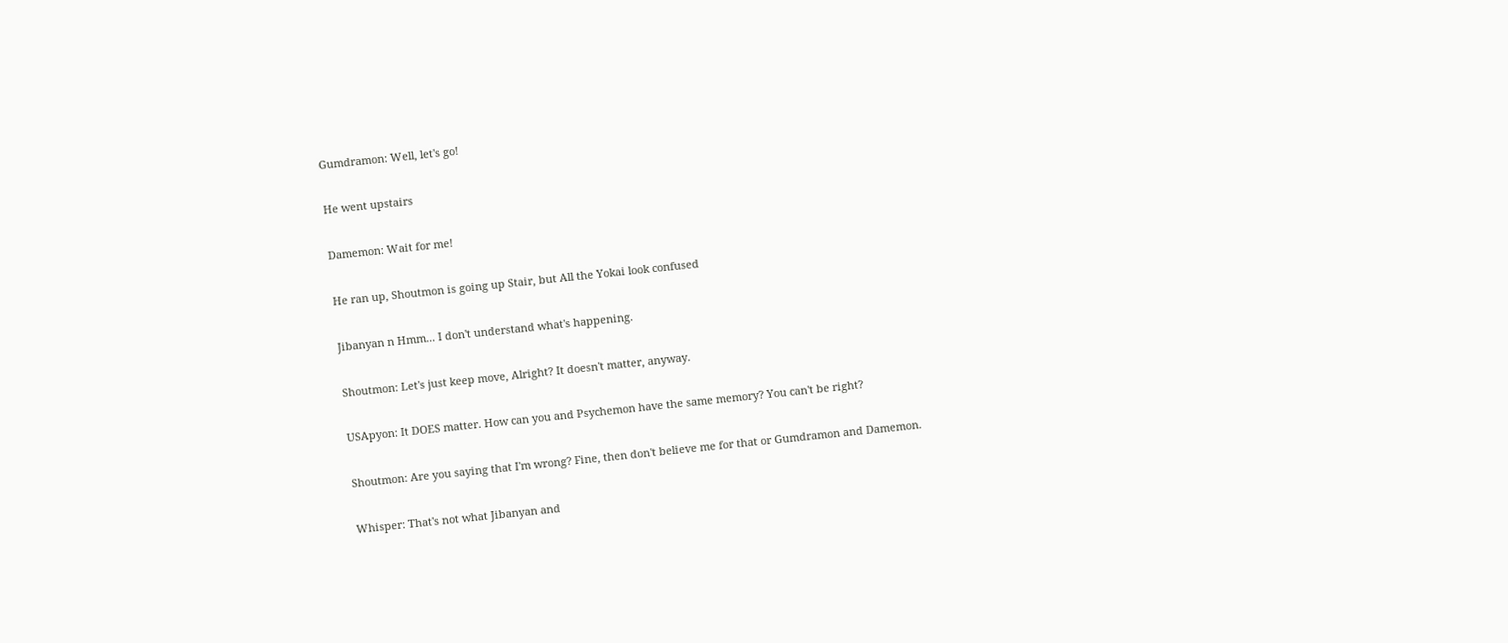Gumdramon: Well, let's go!

He went upstairs

Damemon: Wait for me!

He ran up, Shoutmon is going up Stair, but All the Yokai look confused

Jibanyan n Hmm... I don't understand what's happening.

Shoutmon: Let's just keep move, Alright? It doesn't matter, anyway.

USApyon: It DOES matter. How can you and Psychemon have the same memory? You can't be right?

Shoutmon: Are you saying that I'm wrong? Fine, then don't believe me for that or Gumdramon and Damemon.

Whisper: That's not what Jibanyan and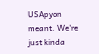USApyon meant. We're just kinda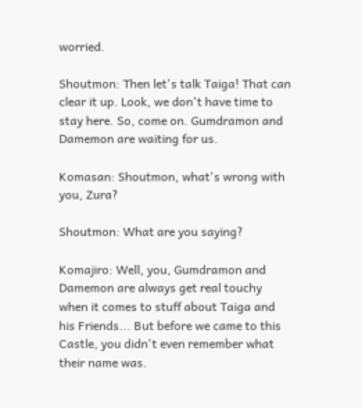worried.

Shoutmon: Then let's talk Taiga! That can clear it up. Look, we don't have time to stay here. So, come on. Gumdramon and Damemon are waiting for us.

Komasan: Shoutmon, what's wrong with you, Zura?

Shoutmon: What are you saying?

Komajiro: Well, you, Gumdramon and Damemon are always get real touchy when it comes to stuff about Taiga and his Friends... But before we came to this Castle, you didn't even remember what their name was.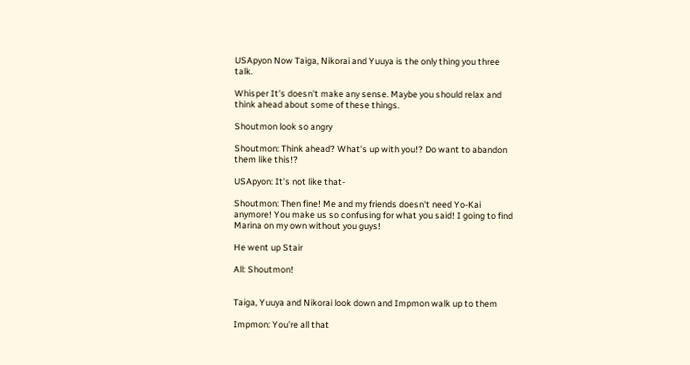USApyon Now Taiga, Nikorai and Yuuya is the only thing you three talk.

Whisper It's doesn't make any sense. Maybe you should relax and think ahead about some of these things.

Shoutmon look so angry

Shoutmon: Think ahead? What's up with you!? Do want to abandon them like this!?

USApyon: It's not like that-

Shoutmon: Then fine! Me and my friends doesn't need Yo-Kai anymore! You make us so confusing for what you said! I going to find Marina on my own without you guys!

He went up Stair

All: Shoutmon!


Taiga, Yuuya and Nikorai look down and Impmon walk up to them

Impmon: You're all that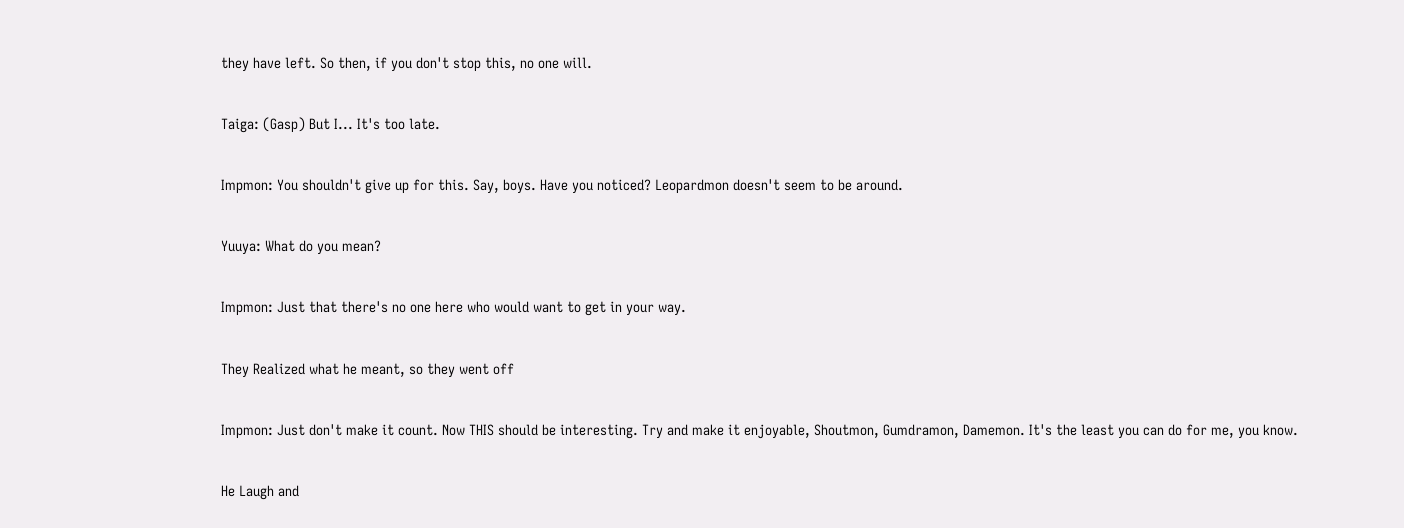they have left. So then, if you don't stop this, no one will.

Taiga: (Gasp) But I... It's too late.

Impmon: You shouldn't give up for this. Say, boys. Have you noticed? Leopardmon doesn't seem to be around.

Yuuya: What do you mean?

Impmon: Just that there's no one here who would want to get in your way.

They Realized what he meant, so they went off

Impmon: Just don't make it count. Now THIS should be interesting. Try and make it enjoyable, Shoutmon, Gumdramon, Damemon. It's the least you can do for me, you know.

He Laugh and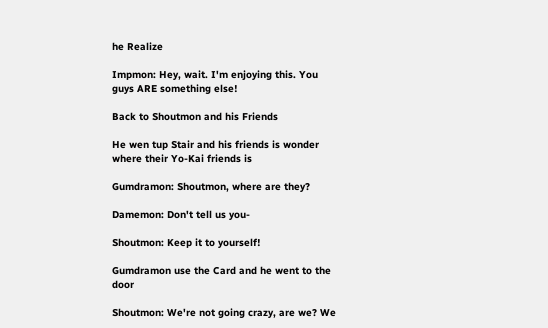he Realize

Impmon: Hey, wait. I'm enjoying this. You guys ARE something else!

Back to Shoutmon and his Friends

He wen tup Stair and his friends is wonder where their Yo-Kai friends is

Gumdramon: Shoutmon, where are they?

Damemon: Don't tell us you-

Shoutmon: Keep it to yourself!

Gumdramon use the Card and he went to the door

Shoutmon: We're not going crazy, are we? We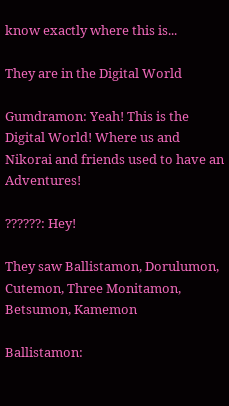know exactly where this is...

They are in the Digital World

Gumdramon: Yeah! This is the Digital World! Where us and Nikorai and friends used to have an Adventures!

??????: Hey!

They saw Ballistamon, Dorulumon, Cutemon, Three Monitamon, Betsumon, Kamemon

Ballistamon: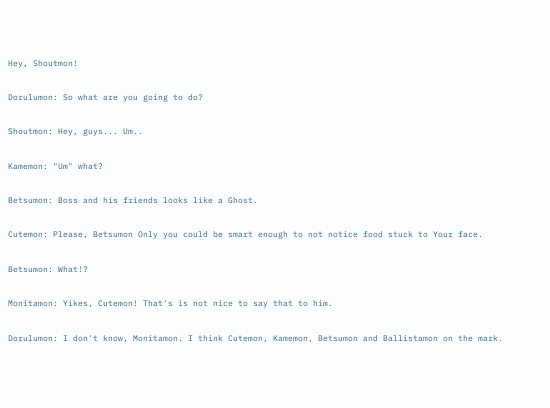Hey, Shoutmon!

Dorulumon: So what are you going to do?

Shoutmon: Hey, guys... Um..

Kamemon: "Um" what?

Betsumon: Boss and his friends looks like a Ghost.

Cutemon: Please, Betsumon Only you could be smart enough to not notice food stuck to Your face.

Betsumon: What!?

Monitamon: Yikes, Cutemon! That's is not nice to say that to him.

Dorulumon: I don't know, Monitamon. I think Cutemon, Kamemon, Betsumon and Ballistamon on the mark.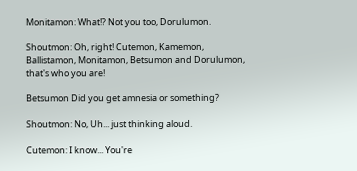Monitamon: What!? Not you too, Dorulumon.

Shoutmon: Oh, right! Cutemon, Kamemon, Ballistamon, Monitamon, Betsumon and Dorulumon, that's who you are!

Betsumon Did you get amnesia or something?

Shoutmon: No, Uh... just thinking aloud.

Cutemon: I know... You're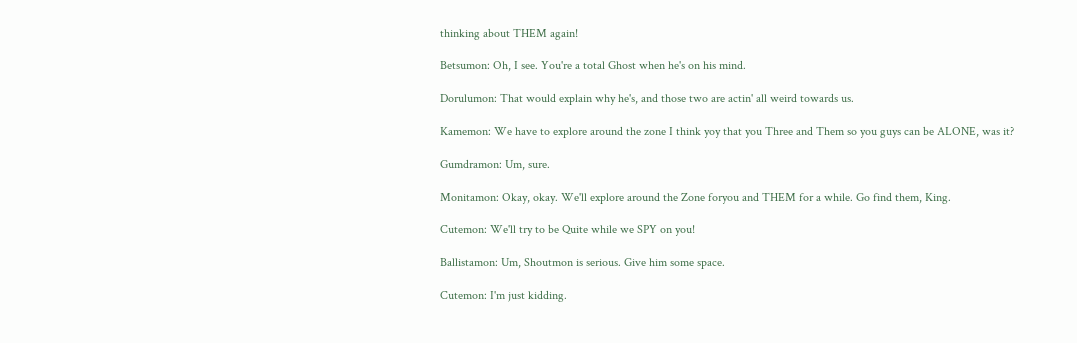thinking about THEM again!

Betsumon: Oh, I see. You're a total Ghost when he's on his mind.

Dorulumon: That would explain why he's, and those two are actin' all weird towards us.

Kamemon: We have to explore around the zone I think yoy that you Three and Them so you guys can be ALONE, was it?

Gumdramon: Um, sure.

Monitamon: Okay, okay. We'll explore around the Zone foryou and THEM for a while. Go find them, King.

Cutemon: We'll try to be Quite while we SPY on you!

Ballistamon: Um, Shoutmon is serious. Give him some space.

Cutemon: I'm just kidding.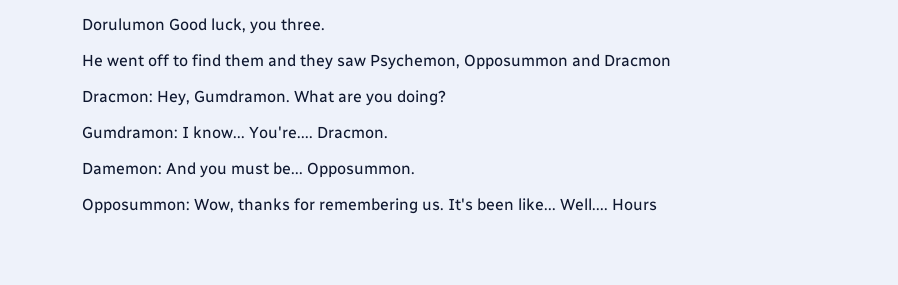Dorulumon Good luck, you three.

He went off to find them and they saw Psychemon, Opposummon and Dracmon

Dracmon: Hey, Gumdramon. What are you doing?

Gumdramon: I know... You're.... Dracmon.

Damemon: And you must be... Opposummon.

Opposummon: Wow, thanks for remembering us. It's been like... Well.... Hours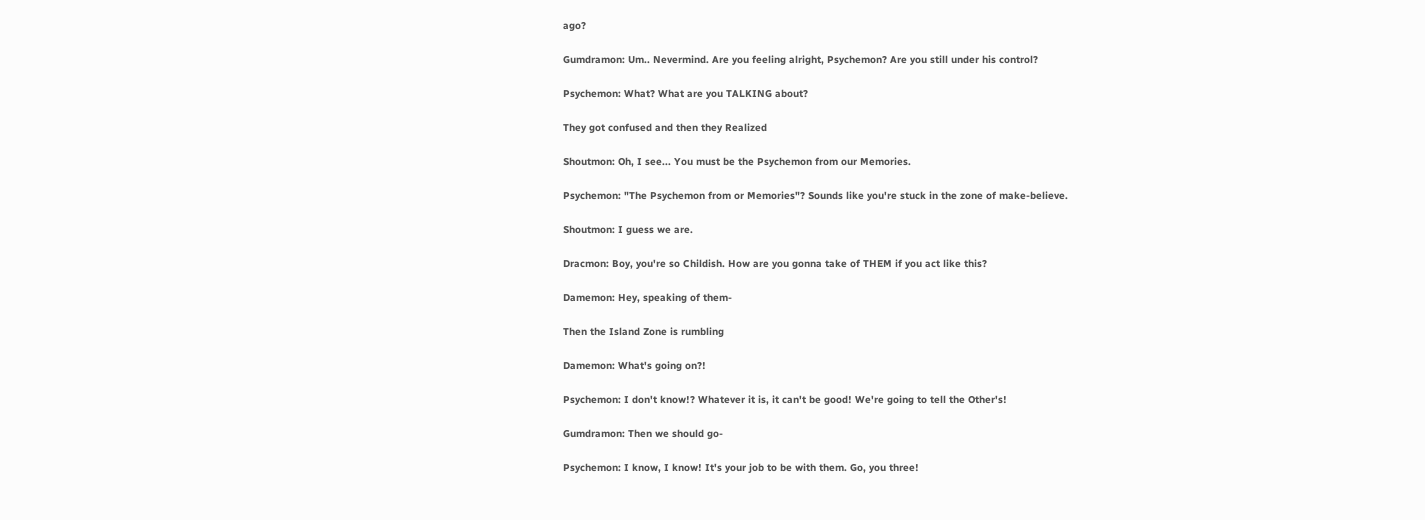ago?

Gumdramon: Um.. Nevermind. Are you feeling alright, Psychemon? Are you still under his control?

Psychemon: What? What are you TALKING about?

They got confused and then they Realized

Shoutmon: Oh, I see... You must be the Psychemon from our Memories.

Psychemon: "The Psychemon from or Memories"? Sounds like you're stuck in the zone of make-believe.

Shoutmon: I guess we are.

Dracmon: Boy, you're so Childish. How are you gonna take of THEM if you act like this?

Damemon: Hey, speaking of them-

Then the Island Zone is rumbling

Damemon: What's going on?!

Psychemon: I don't know!? Whatever it is, it can't be good! We're going to tell the Other's!

Gumdramon: Then we should go-

Psychemon: I know, I know! It's your job to be with them. Go, you three!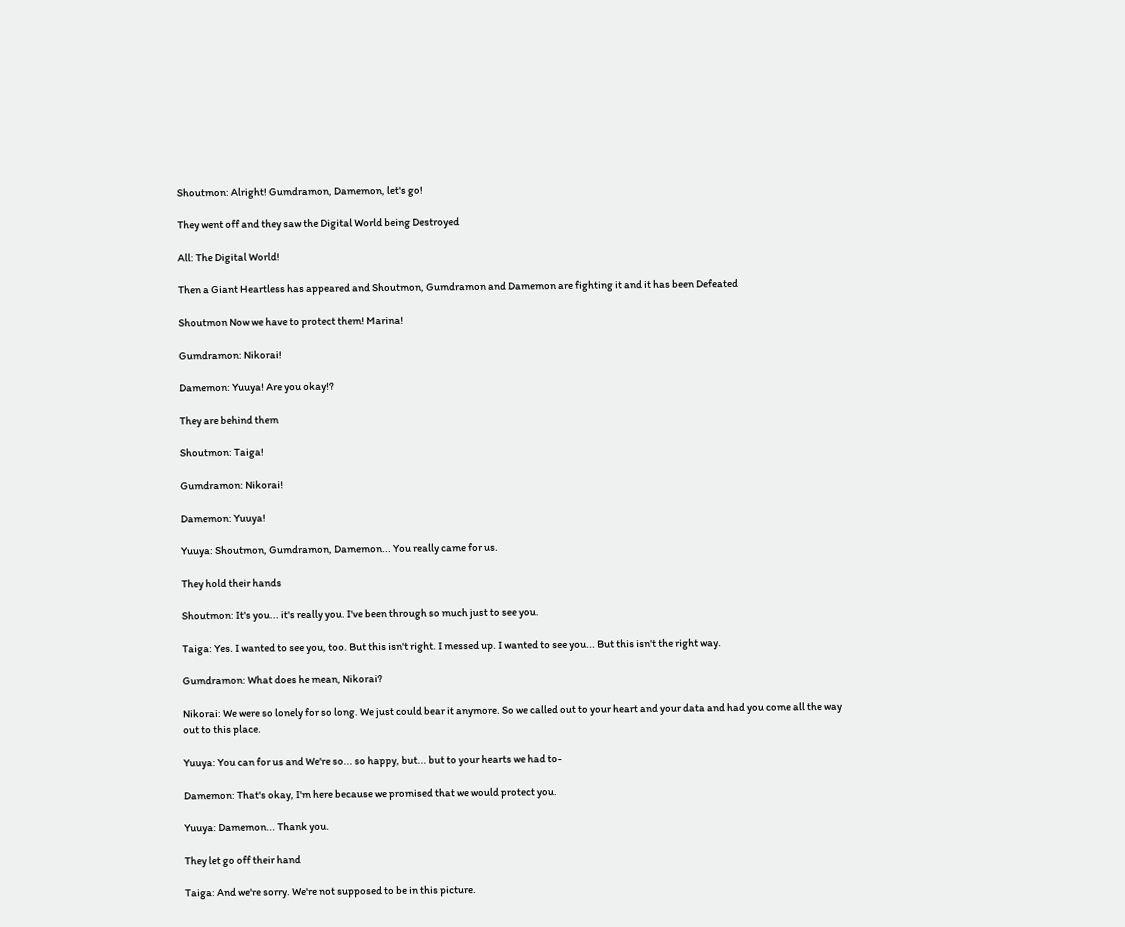Shoutmon: Alright! Gumdramon, Damemon, let's go!

They went off and they saw the Digital World being Destroyed

All: The Digital World!

Then a Giant Heartless has appeared and Shoutmon, Gumdramon and Damemon are fighting it and it has been Defeated

Shoutmon Now we have to protect them! Marina!

Gumdramon: Nikorai!

Damemon: Yuuya! Are you okay!?

They are behind them

Shoutmon: Taiga!

Gumdramon: Nikorai!

Damemon: Yuuya!

Yuuya: Shoutmon, Gumdramon, Damemon... You really came for us.

They hold their hands

Shoutmon: It's you... it's really you. I've been through so much just to see you.

Taiga: Yes. I wanted to see you, too. But this isn't right. I messed up. I wanted to see you... But this isn't the right way.

Gumdramon: What does he mean, Nikorai?

Nikorai: We were so lonely for so long. We just could bear it anymore. So we called out to your heart and your data and had you come all the way out to this place.

Yuuya: You can for us and We're so... so happy, but... but to your hearts we had to-

Damemon: That's okay, I'm here because we promised that we would protect you.

Yuuya: Damemon... Thank you.

They let go off their hand

Taiga: And we're sorry. We're not supposed to be in this picture.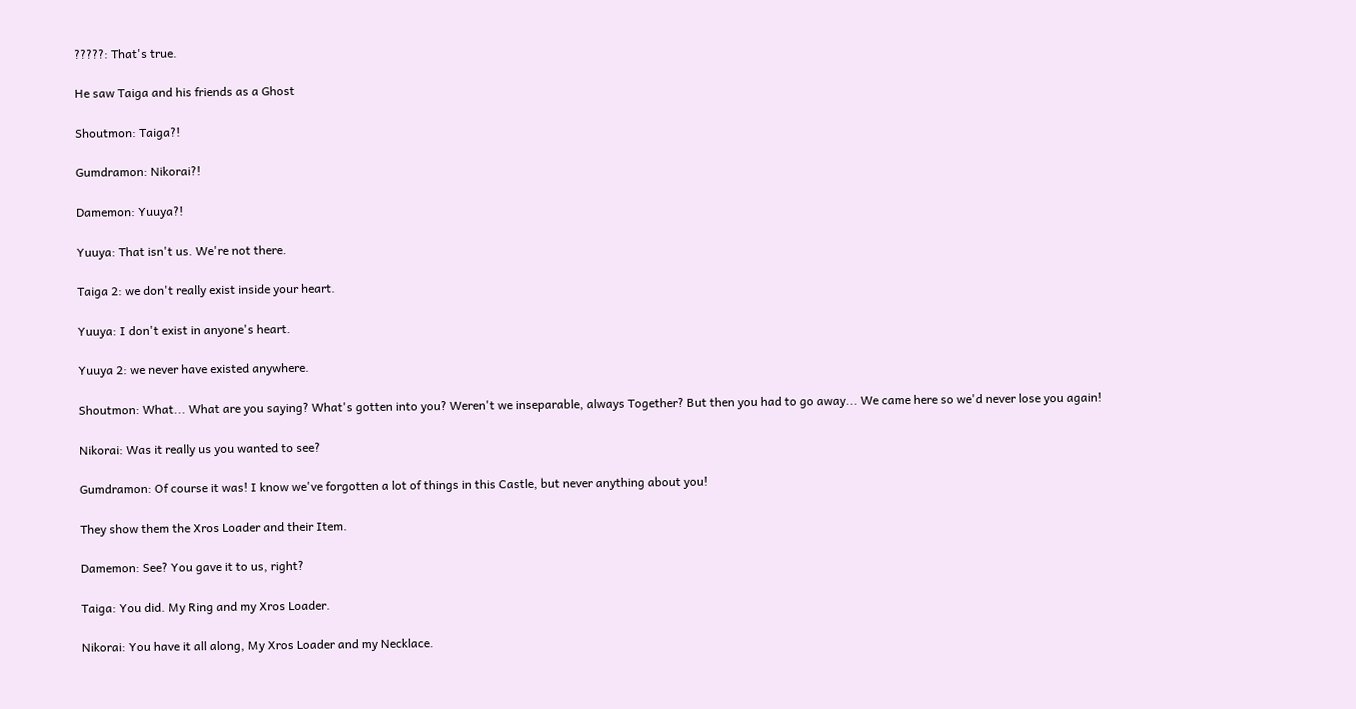?????: That's true.

He saw Taiga and his friends as a Ghost

Shoutmon: Taiga?!

Gumdramon: Nikorai?!

Damemon: Yuuya?!

Yuuya: That isn't us. We're not there.

Taiga 2: we don't really exist inside your heart.

Yuuya: I don't exist in anyone's heart.

Yuuya 2: we never have existed anywhere.

Shoutmon: What... What are you saying? What's gotten into you? Weren't we inseparable, always Together? But then you had to go away... We came here so we'd never lose you again!

Nikorai: Was it really us you wanted to see?

Gumdramon: Of course it was! I know we've forgotten a lot of things in this Castle, but never anything about you!

They show them the Xros Loader and their Item.

Damemon: See? You gave it to us, right?

Taiga: You did. My Ring and my Xros Loader.

Nikorai: You have it all along, My Xros Loader and my Necklace.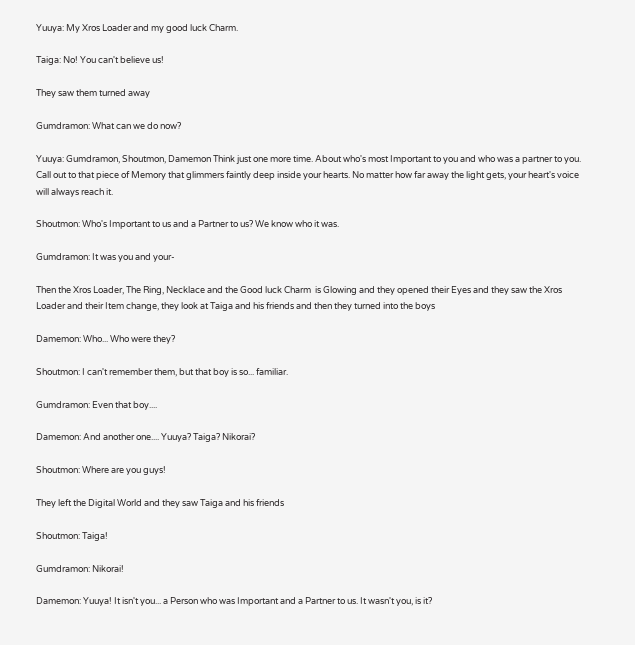Yuuya: My Xros Loader and my good luck Charm.

Taiga: No! You can't believe us!

They saw them turned away

Gumdramon: What can we do now?

Yuuya: Gumdramon, Shoutmon, Damemon Think just one more time. About who's most Important to you and who was a partner to you. Call out to that piece of Memory that glimmers faintly deep inside your hearts. No matter how far away the light gets, your heart's voice will always reach it.

Shoutmon: Who's Important to us and a Partner to us? We know who it was.

Gumdramon: It was you and your-

Then the Xros Loader, The Ring, Necklace and the Good luck Charm  is Glowing and they opened their Eyes and they saw the Xros Loader and their Item change, they look at Taiga and his friends and then they turned into the boys

Damemon: Who... Who were they?

Shoutmon: I can't remember them, but that boy is so... familiar.

Gumdramon: Even that boy....

Damemon: And another one.... Yuuya? Taiga? Nikorai?

Shoutmon: Where are you guys!

They left the Digital World and they saw Taiga and his friends

Shoutmon: Taiga!

Gumdramon: Nikorai!

Damemon: Yuuya! It isn't you... a Person who was Important and a Partner to us. It wasn't you, is it?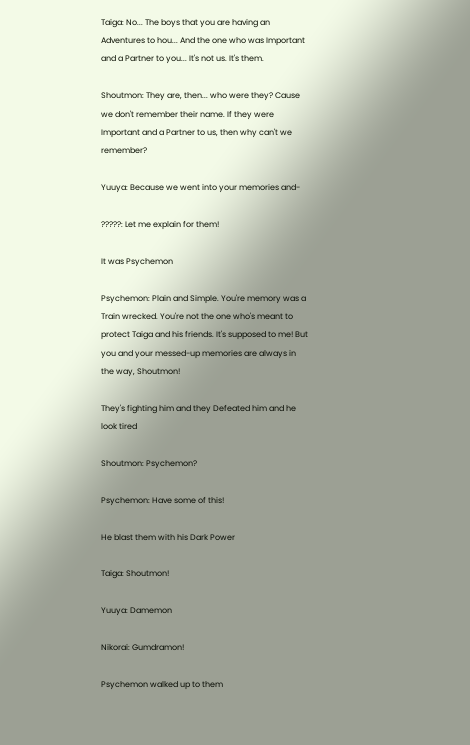Taiga: No... The boys that you are having an Adventures to hou... And the one who was Important and a Partner to you... It's not us. It's them.

Shoutmon: They are, then... who were they? Cause we don't remember their name. If they were Important and a Partner to us, then why can't we remember?

Yuuya: Because we went into your memories and-

?????: Let me explain for them!

It was Psychemon

Psychemon: Plain and Simple. You're memory was a Train wrecked. You're not the one who's meant to protect Taiga and his friends. It's supposed to me! But you and your messed-up memories are always in the way, Shoutmon!

They's fighting him and they Defeated him and he look tired

Shoutmon: Psychemon?

Psychemon: Have some of this!

He blast them with his Dark Power

Taiga: Shoutmon!

Yuuya: Damemon

Nikorai: Gumdramon!

Psychemon walked up to them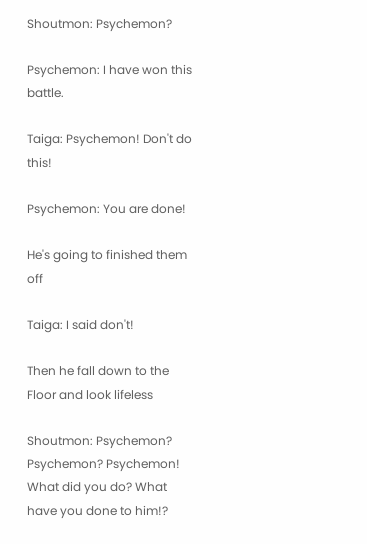Shoutmon: Psychemon?

Psychemon: I have won this battle.

Taiga: Psychemon! Don't do this!

Psychemon: You are done!

He's going to finished them off

Taiga: I said don't!

Then he fall down to the Floor and look lifeless

Shoutmon: Psychemon? Psychemon? Psychemon! What did you do? What have you done to him!?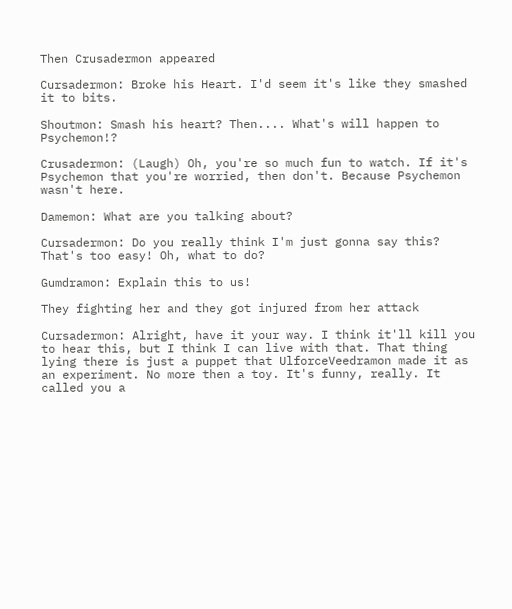Then Crusadermon appeared

Cursadermon: Broke his Heart. I'd seem it's like they smashed it to bits.

Shoutmon: Smash his heart? Then.... What's will happen to Psychemon!?

Crusadermon: (Laugh) Oh, you're so much fun to watch. If it's Psychemon that you're worried, then don't. Because Psychemon wasn't here.

Damemon: What are you talking about?

Cursadermon: Do you really think I'm just gonna say this? That's too easy! Oh, what to do?

Gumdramon: Explain this to us!

They fighting her and they got injured from her attack

Cursadermon: Alright, have it your way. I think it'll kill you to hear this, but I think I can live with that. That thing lying there is just a puppet that UlforceVeedramon made it as an experiment. No more then a toy. It's funny, really. It called you a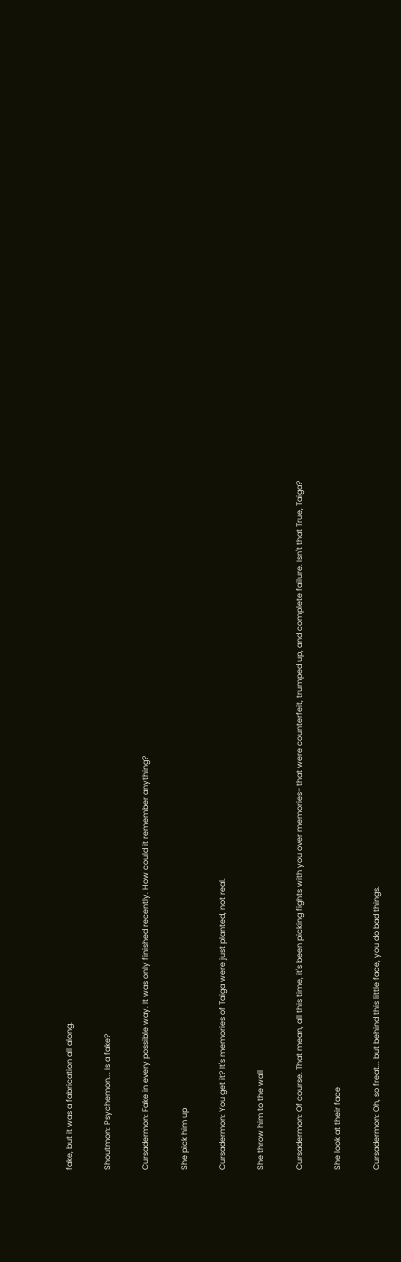fake, but it was a fabrication all along.

Shoutmon: Psychemon... Is a fake?

Cursadermon: Fake in every possible way. It was only finished recently. How could it remember anything?

She pick him up

Cursadermon: You get it? It's memories of Taiga were just planted, not real.

She throw him to the wall

Cursadermon: Of course. That mean, all this time, it's been picking fights with you over memories- that were counterfeit, trumped up, and complete failure. Isn't that True, Taiga?

She look at their face

Cursadermon: Oh, so freat... but behind this little face, you do bad things.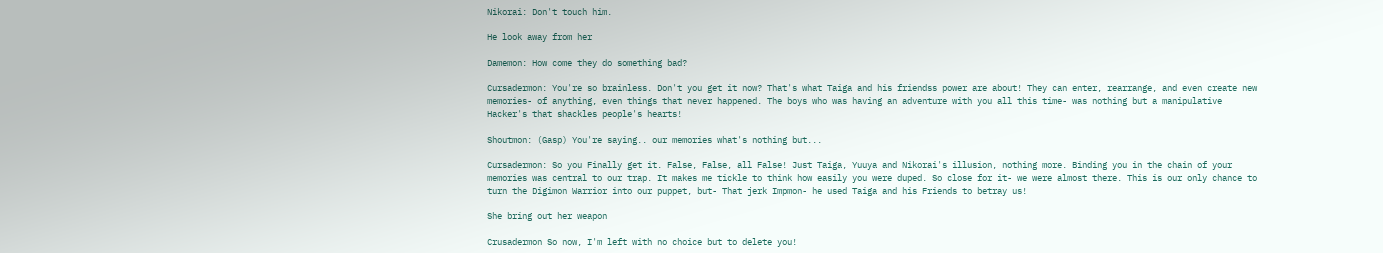Nikorai: Don't touch him.

He look away from her

Damemon: How come they do something bad?

Cursadermon: You're so brainless. Don't you get it now? That's what Taiga and his friendss power are about! They can enter, rearrange, and even create new memories- of anything, even things that never happened. The boys who was having an adventure with you all this time- was nothing but a manipulative Hacker's that shackles people's hearts!

Shoutmon: (Gasp) You're saying.. our memories what's nothing but...

Cursadermon: So you Finally get it. False, False, all False! Just Taiga, Yuuya and Nikorai's illusion, nothing more. Binding you in the chain of your memories was central to our trap. It makes me tickle to think how easily you were duped. So close for it- we were almost there. This is our only chance to turn the Digimon Warrior into our puppet, but- That jerk Impmon- he used Taiga and his Friends to betray us!

She bring out her weapon

Crusadermon So now, I'm left with no choice but to delete you!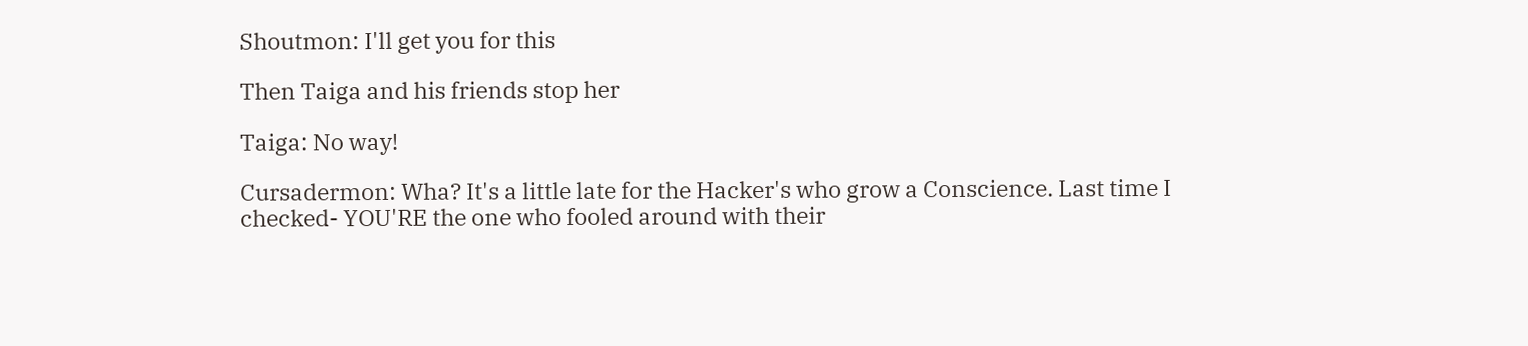Shoutmon: I'll get you for this

Then Taiga and his friends stop her

Taiga: No way!

Cursadermon: Wha? It's a little late for the Hacker's who grow a Conscience. Last time I checked- YOU'RE the one who fooled around with their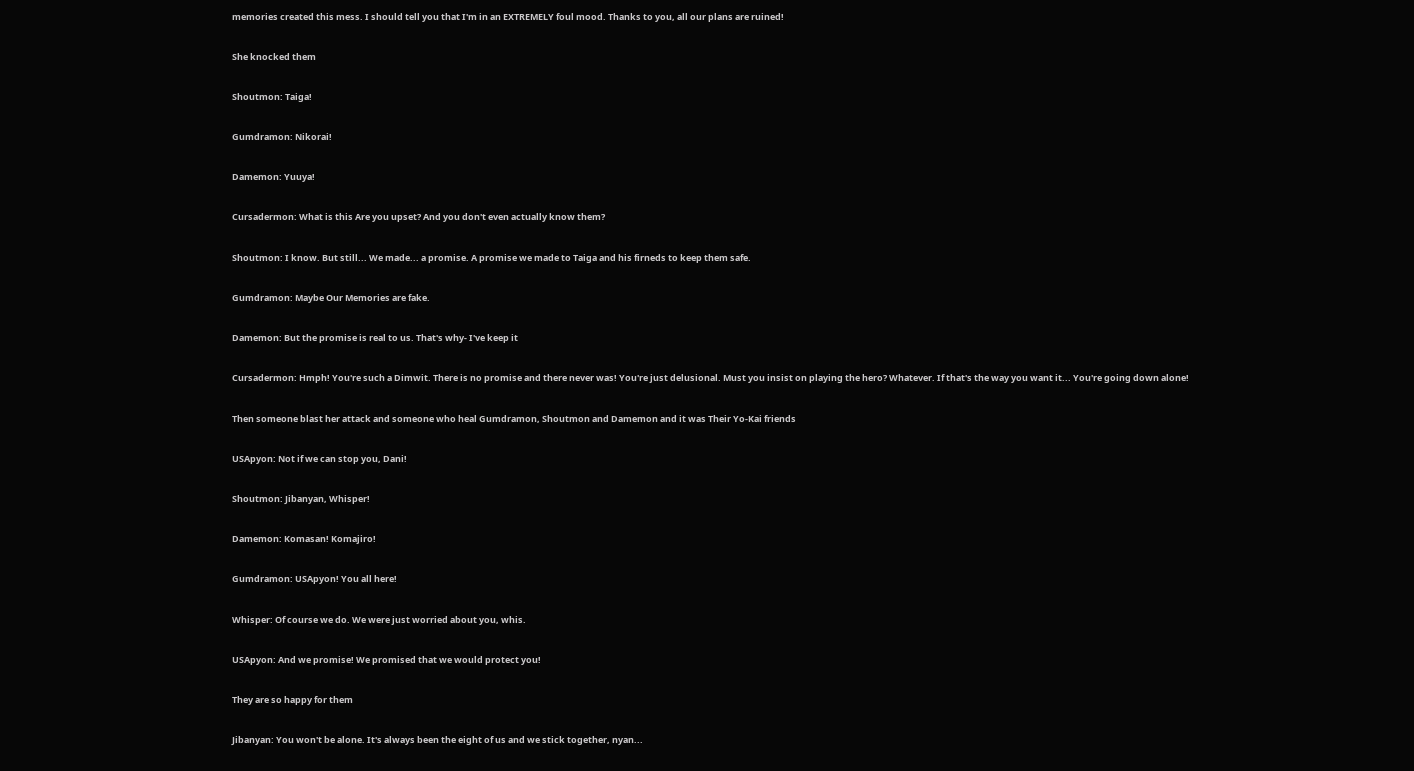memories created this mess. I should tell you that I'm in an EXTREMELY foul mood. Thanks to you, all our plans are ruined!

She knocked them

Shoutmon: Taiga!

Gumdramon: Nikorai!

Damemon: Yuuya!

Cursadermon: What is this Are you upset? And you don't even actually know them?

Shoutmon: I know. But still... We made... a promise. A promise we made to Taiga and his firneds to keep them safe.

Gumdramon: Maybe Our Memories are fake.

Damemon: But the promise is real to us. That's why- I've keep it

Cursadermon: Hmph! You're such a Dimwit. There is no promise and there never was! You're just delusional. Must you insist on playing the hero? Whatever. If that's the way you want it... You're going down alone!

Then someone blast her attack and someone who heal Gumdramon, Shoutmon and Damemon and it was Their Yo-Kai friends

USApyon: Not if we can stop you, Dani!

Shoutmon: Jibanyan, Whisper!

Damemon: Komasan! Komajiro!

Gumdramon: USApyon! You all here!

Whisper: Of course we do. We were just worried about you, whis.

USApyon: And we promise! We promised that we would protect you!

They are so happy for them

Jibanyan: You won't be alone. It's always been the eight of us and we stick together, nyan...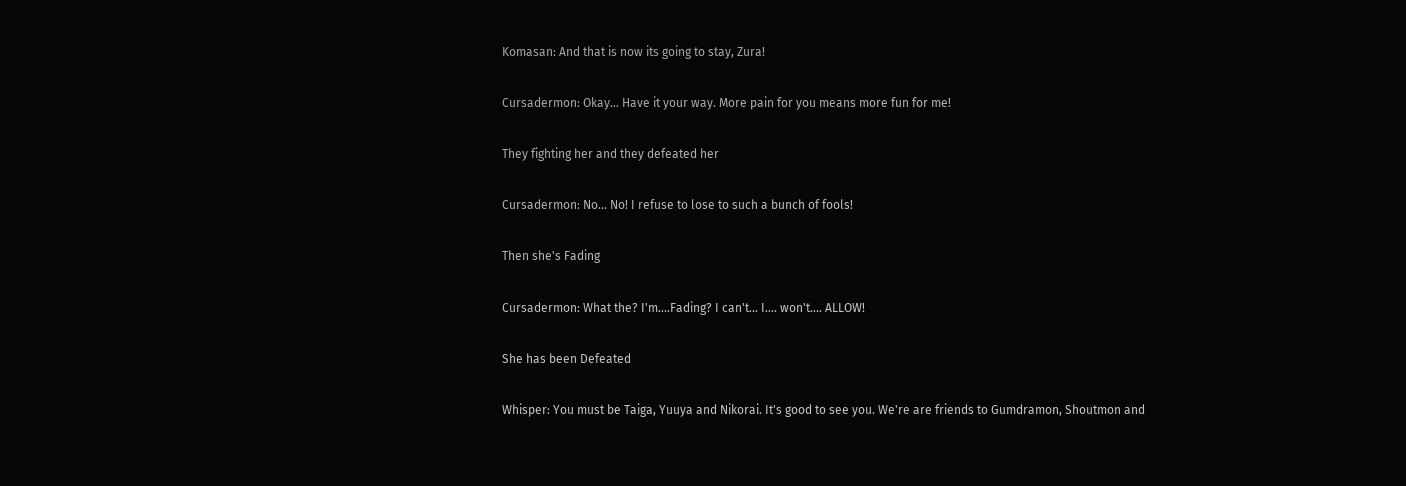Komasan: And that is now its going to stay, Zura!

Cursadermon: Okay... Have it your way. More pain for you means more fun for me!

They fighting her and they defeated her

Cursadermon: No... No! I refuse to lose to such a bunch of fools!

Then she's Fading

Cursadermon: What the? I'm....Fading? I can't... I.... won't.... ALLOW!

She has been Defeated

Whisper: You must be Taiga, Yuuya and Nikorai. It's good to see you. We're are friends to Gumdramon, Shoutmon and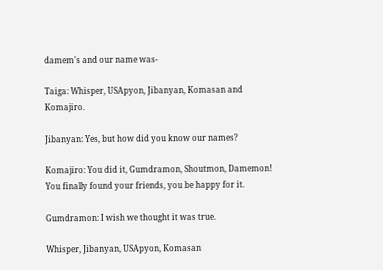damem's and our name was-

Taiga: Whisper, USApyon, Jibanyan, Komasan and Komajiro.

Jibanyan: Yes, but how did you know our names?

Komajiro: You did it, Gumdramon, Shoutmon, Damemon! You finally found your friends, you be happy for it.

Gumdramon: I wish we thought it was true.

Whisper, Jibanyan, USApyon, Komasan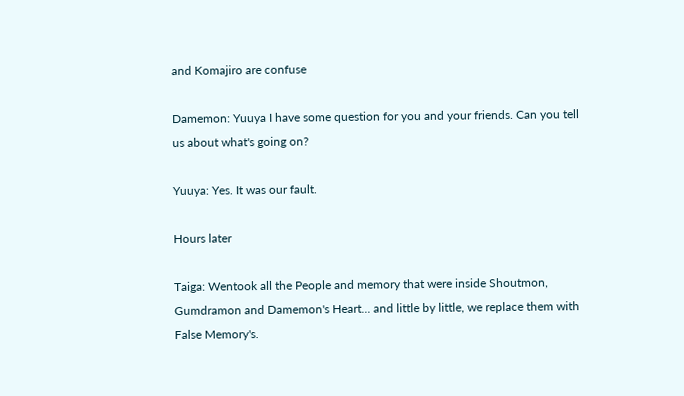and Komajiro are confuse

Damemon: Yuuya I have some question for you and your friends. Can you tell us about what's going on?

Yuuya: Yes. It was our fault.

Hours later

Taiga: Wentook all the People and memory that were inside Shoutmon, Gumdramon and Damemon's Heart... and little by little, we replace them with False Memory's.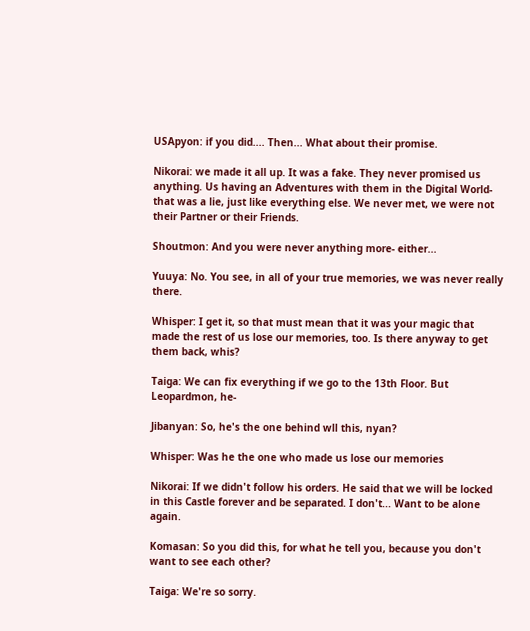USApyon: if you did.... Then... What about their promise.

Nikorai: we made it all up. It was a fake. They never promised us anything. Us having an Adventures with them in the Digital World- that was a lie, just like everything else. We never met, we were not their Partner or their Friends.

Shoutmon: And you were never anything more- either...

Yuuya: No. You see, in all of your true memories, we was never really there.

Whisper: I get it, so that must mean that it was your magic that made the rest of us lose our memories, too. Is there anyway to get them back, whis?

Taiga: We can fix everything if we go to the 13th Floor. But Leopardmon, he-

Jibanyan: So, he's the one behind wll this, nyan?

Whisper: Was he the one who made us lose our memories

Nikorai: If we didn't follow his orders. He said that we will be locked in this Castle forever and be separated. I don't... Want to be alone again.

Komasan: So you did this, for what he tell you, because you don't want to see each other?

Taiga: We're so sorry.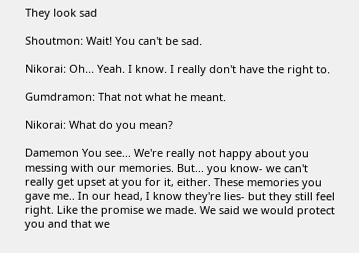They look sad

Shoutmon: Wait! You can't be sad.

Nikorai: Oh... Yeah. I know. I really don't have the right to.

Gumdramon: That not what he meant.

Nikorai: What do you mean?

Damemon You see... We're really not happy about you messing with our memories. But... you know- we can't really get upset at you for it, either. These memories you gave me.. In our head, I know they're lies- but they still feel right. Like the promise we made. We said we would protect you and that we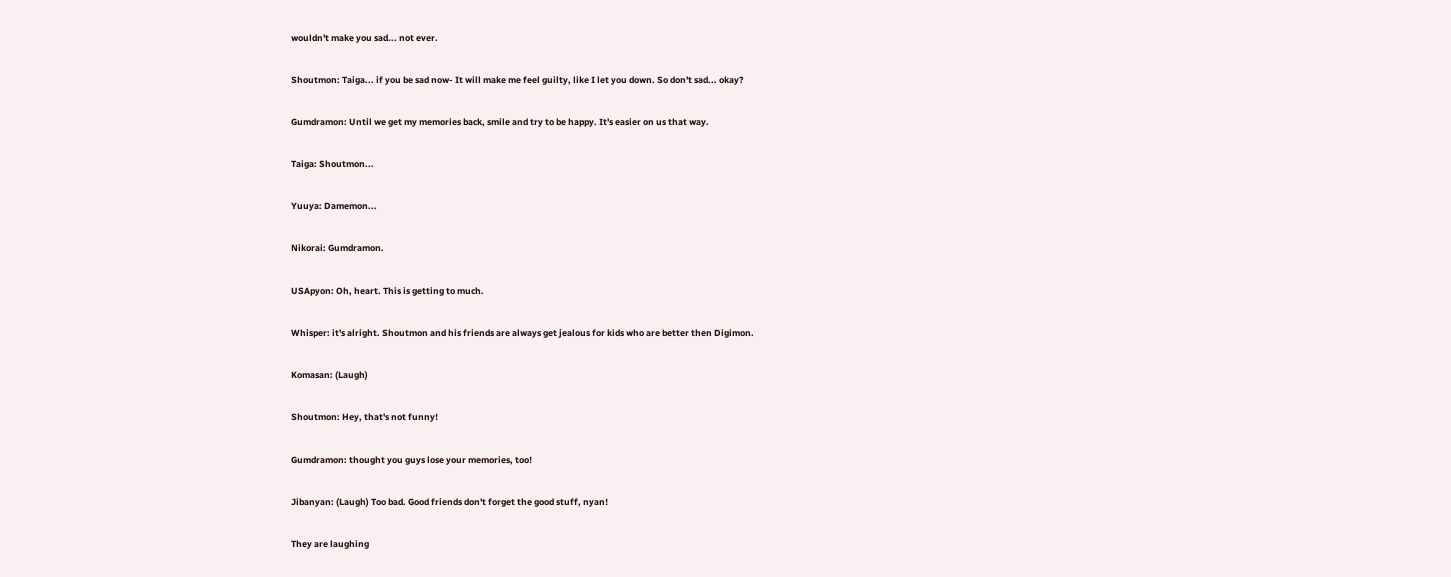wouldn't make you sad... not ever.

Shoutmon: Taiga... if you be sad now- It will make me feel guilty, like I let you down. So don't sad... okay?

Gumdramon: Until we get my memories back, smile and try to be happy. It's easier on us that way.

Taiga: Shoutmon...

Yuuya: Damemon...

Nikorai: Gumdramon.

USApyon: Oh, heart. This is getting to much.

Whisper: it's alright. Shoutmon and his friends are always get jealous for kids who are better then Digimon.

Komasan: (Laugh)

Shoutmon: Hey, that's not funny!

Gumdramon: thought you guys lose your memories, too!

Jibanyan: (Laugh) Too bad. Good friends don't forget the good stuff, nyan!

They are laughing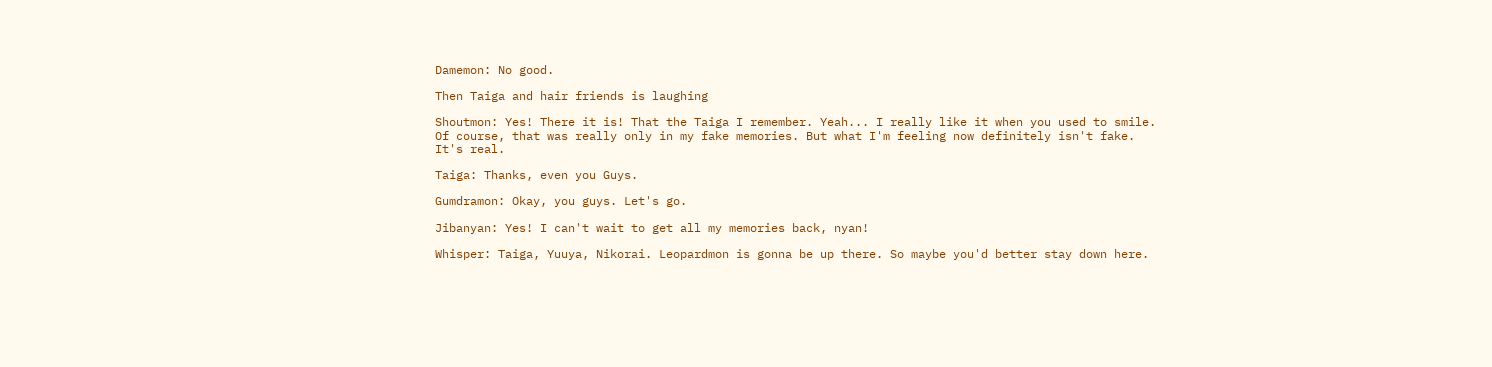Damemon: No good.

Then Taiga and hair friends is laughing

Shoutmon: Yes! There it is! That the Taiga I remember. Yeah... I really like it when you used to smile. Of course, that was really only in my fake memories. But what I'm feeling now definitely isn't fake. It's real.

Taiga: Thanks, even you Guys.

Gumdramon: Okay, you guys. Let's go.

Jibanyan: Yes! I can't wait to get all my memories back, nyan!

Whisper: Taiga, Yuuya, Nikorai. Leopardmon is gonna be up there. So maybe you'd better stay down here.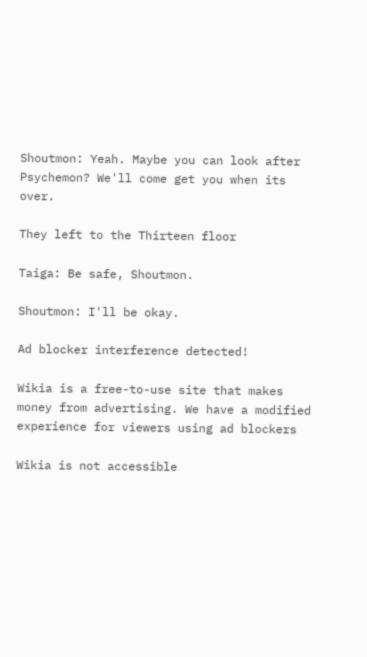Shoutmon: Yeah. Maybe you can look after Psychemon? We'll come get you when its over.

They left to the Thirteen floor

Taiga: Be safe, Shoutmon.

Shoutmon: I'll be okay.

Ad blocker interference detected!

Wikia is a free-to-use site that makes money from advertising. We have a modified experience for viewers using ad blockers

Wikia is not accessible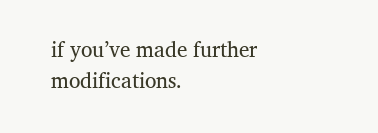if you’ve made further modifications.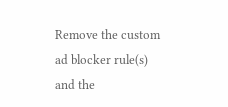Remove the custom ad blocker rule(s) and the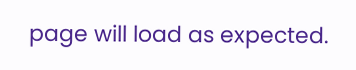page will load as expected.